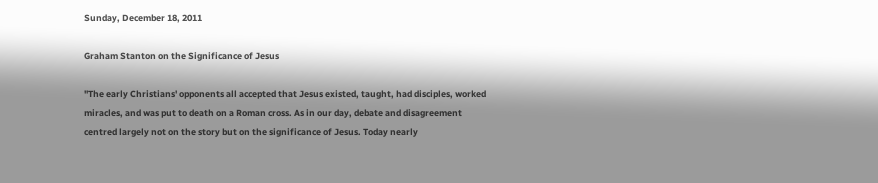Sunday, December 18, 2011

Graham Stanton on the Significance of Jesus

"The early Christians' opponents all accepted that Jesus existed, taught, had disciples, worked miracles, and was put to death on a Roman cross. As in our day, debate and disagreement centred largely not on the story but on the significance of Jesus. Today nearly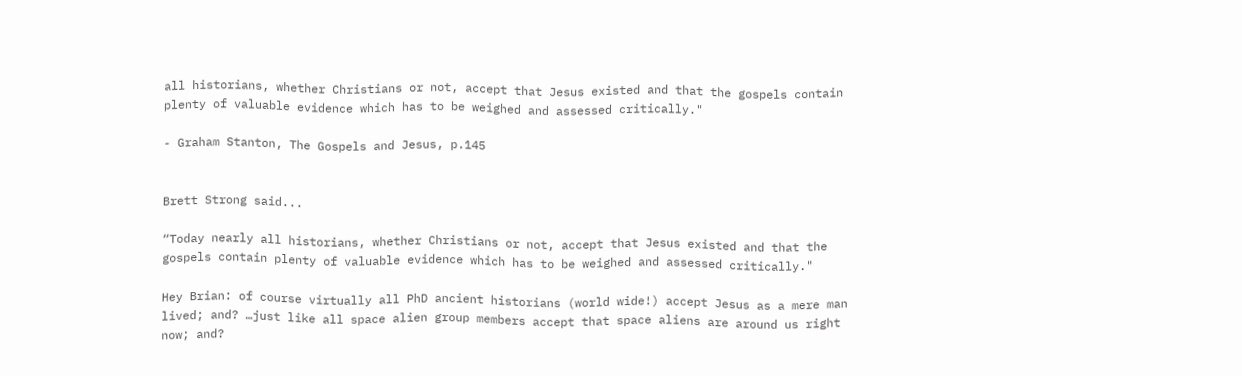all historians, whether Christians or not, accept that Jesus existed and that the gospels contain plenty of valuable evidence which has to be weighed and assessed critically."

- Graham Stanton, The Gospels and Jesus, p.145


Brett Strong said...

“Today nearly all historians, whether Christians or not, accept that Jesus existed and that the gospels contain plenty of valuable evidence which has to be weighed and assessed critically."

Hey Brian: of course virtually all PhD ancient historians (world wide!) accept Jesus as a mere man lived; and? …just like all space alien group members accept that space aliens are around us right now; and?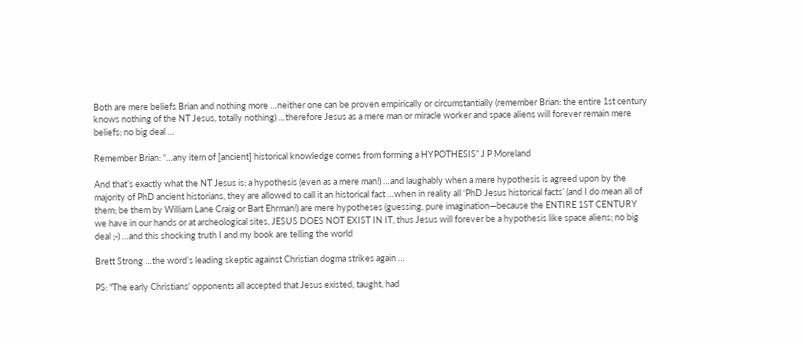Both are mere beliefs Brian and nothing more …neither one can be proven empirically or circumstantially (remember Brian: the entire 1st century knows nothing of the NT Jesus, totally nothing) …therefore Jesus as a mere man or miracle worker and space aliens will forever remain mere beliefs; no big deal …

Remember Brian: “…any item of [ancient] historical knowledge comes from forming a HYPOTHESIS” J P Moreland

And that’s exactly what the NT Jesus is; a hypothesis (even as a mere man!) …and laughably when a mere hypothesis is agreed upon by the majority of PhD ancient historians, they are allowed to call it an historical fact …when in reality all ‘PhD Jesus historical facts’ (and I do mean all of them; be them by William Lane Craig or Bart Ehrman!) are mere hypotheses (guessing, pure imagination—because the ENTIRE 1ST CENTURY we have in our hands or at archeological sites, JESUS DOES NOT EXIST IN IT, thus Jesus will forever be a hypothesis like space aliens; no big deal ;-) …and this shocking truth I and my book are telling the world

Brett Strong …the word’s leading skeptic against Christian dogma strikes again …

PS: "The early Christians' opponents all accepted that Jesus existed, taught, had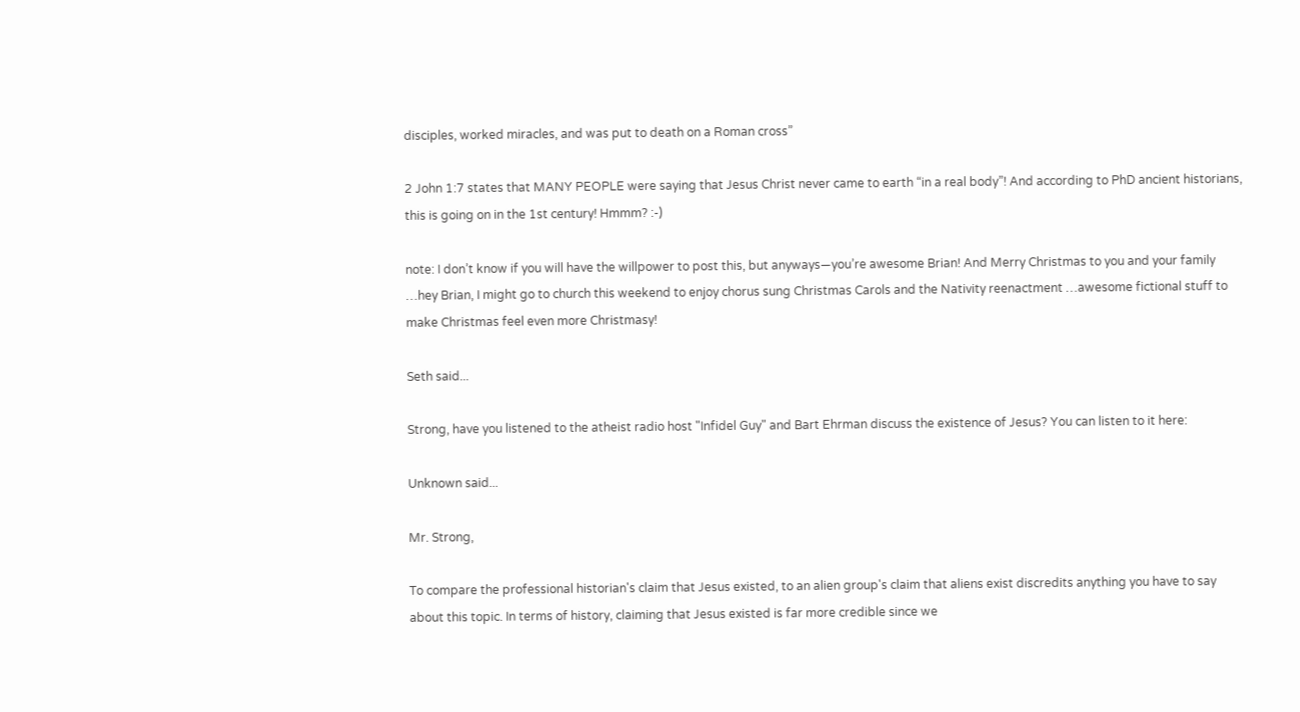disciples, worked miracles, and was put to death on a Roman cross”

2 John 1:7 states that MANY PEOPLE were saying that Jesus Christ never came to earth “in a real body”! And according to PhD ancient historians, this is going on in the 1st century! Hmmm? :-)

note: I don’t know if you will have the willpower to post this, but anyways—you’re awesome Brian! And Merry Christmas to you and your family …hey Brian, I might go to church this weekend to enjoy chorus sung Christmas Carols and the Nativity reenactment …awesome fictional stuff to make Christmas feel even more Christmasy!

Seth said...

Strong, have you listened to the atheist radio host "Infidel Guy" and Bart Ehrman discuss the existence of Jesus? You can listen to it here:

Unknown said...

Mr. Strong,

To compare the professional historian's claim that Jesus existed, to an alien group's claim that aliens exist discredits anything you have to say about this topic. In terms of history, claiming that Jesus existed is far more credible since we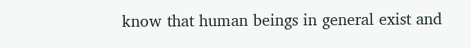know that human beings in general exist and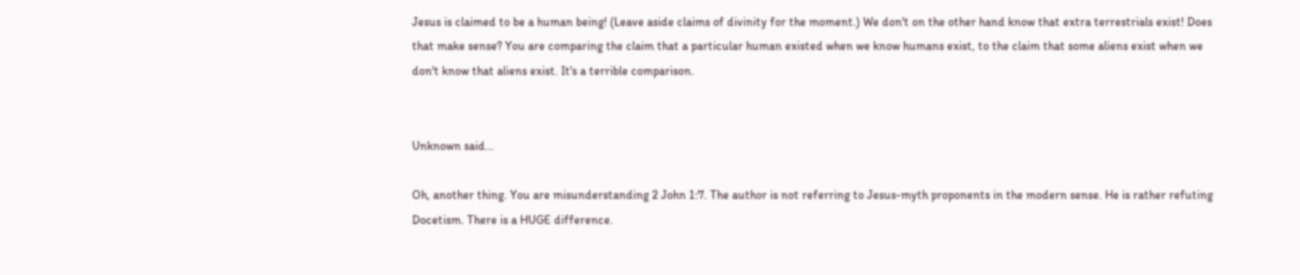Jesus is claimed to be a human being! (Leave aside claims of divinity for the moment.) We don't on the other hand know that extra terrestrials exist! Does that make sense? You are comparing the claim that a particular human existed when we know humans exist, to the claim that some aliens exist when we don't know that aliens exist. It's a terrible comparison.


Unknown said...

Oh, another thing. You are misunderstanding 2 John 1:7. The author is not referring to Jesus-myth proponents in the modern sense. He is rather refuting Docetism. There is a HUGE difference.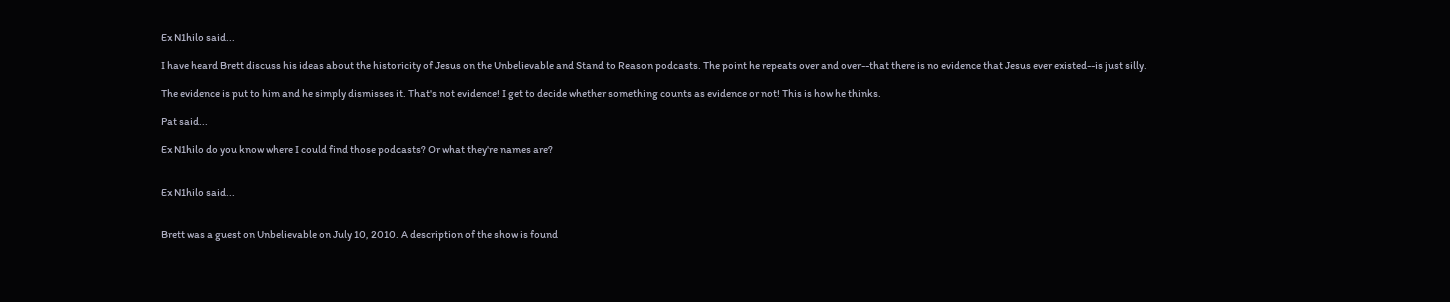Ex N1hilo said...

I have heard Brett discuss his ideas about the historicity of Jesus on the Unbelievable and Stand to Reason podcasts. The point he repeats over and over--that there is no evidence that Jesus ever existed--is just silly.

The evidence is put to him and he simply dismisses it. That's not evidence! I get to decide whether something counts as evidence or not! This is how he thinks.

Pat said...

Ex N1hilo do you know where I could find those podcasts? Or what they're names are?


Ex N1hilo said...


Brett was a guest on Unbelievable on July 10, 2010. A description of the show is found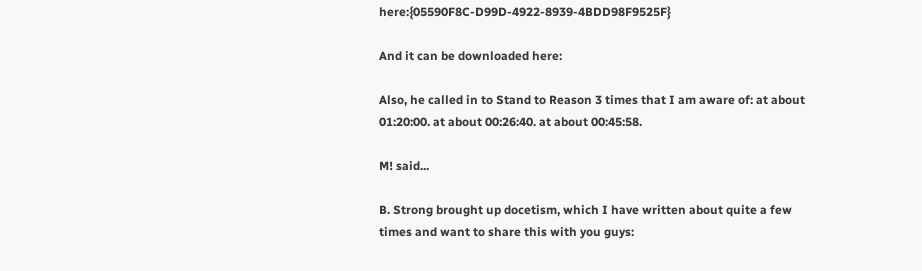here:{05590F8C-D99D-4922-8939-4BDD98F9525F}

And it can be downloaded here:

Also, he called in to Stand to Reason 3 times that I am aware of: at about 01:20:00. at about 00:26:40. at about 00:45:58.

M! said...

B. Strong brought up docetism, which I have written about quite a few times and want to share this with you guys: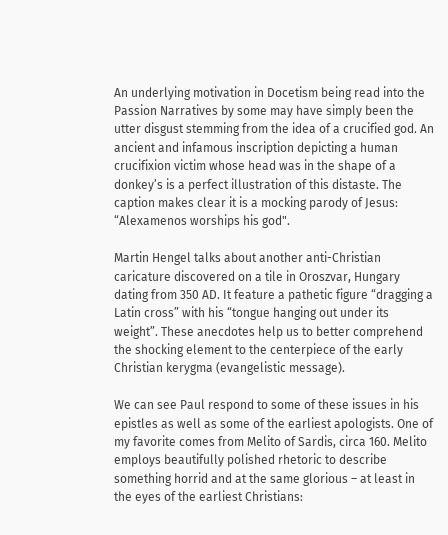An underlying motivation in Docetism being read into the Passion Narratives by some may have simply been the utter disgust stemming from the idea of a crucified god. An ancient and infamous inscription depicting a human crucifixion victim whose head was in the shape of a donkey’s is a perfect illustration of this distaste. The caption makes clear it is a mocking parody of Jesus: “Alexamenos worships his god".

Martin Hengel talks about another anti-Christian caricature discovered on a tile in Oroszvar, Hungary dating from 350 AD. It feature a pathetic figure “dragging a Latin cross” with his “tongue hanging out under its weight”. These anecdotes help us to better comprehend the shocking element to the centerpiece of the early Christian kerygma (evangelistic message).

We can see Paul respond to some of these issues in his epistles as well as some of the earliest apologists. One of my favorite comes from Melito of Sardis, circa 160. Melito employs beautifully polished rhetoric to describe something horrid and at the same glorious – at least in the eyes of the earliest Christians: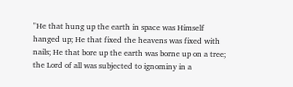"He that hung up the earth in space was Himself hanged up; He that fixed the heavens was fixed with nails; He that bore up the earth was borne up on a tree; the Lord of all was subjected to ignominy in a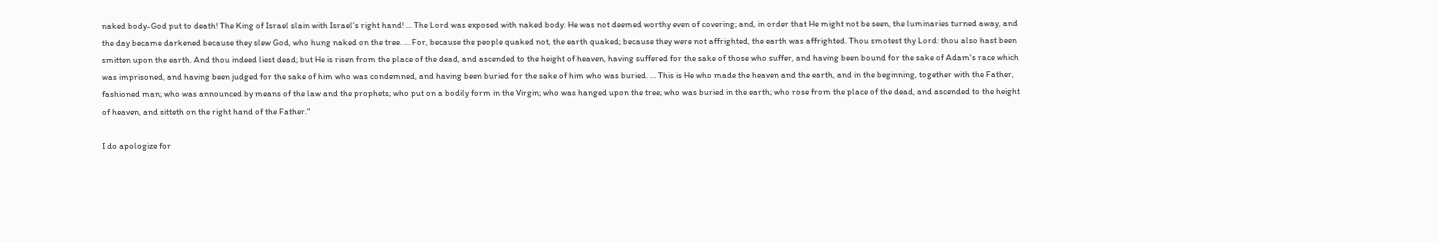naked body-God put to death! The King of Israel slain with Israel's right hand! … The Lord was exposed with naked body: He was not deemed worthy even of covering; and, in order that He might not be seen, the luminaries turned away, and the day became darkened because they slew God, who hung naked on the tree. … For, because the people quaked not, the earth quaked; because they were not affrighted, the earth was affrighted. Thou smotest thy Lord: thou also hast been smitten upon the earth. And thou indeed liest dead; but He is risen from the place of the dead, and ascended to the height of heaven, having suffered for the sake of those who suffer, and having been bound for the sake of Adam's race which was imprisoned, and having been judged for the sake of him who was condemned, and having been buried for the sake of him who was buried. … This is He who made the heaven and the earth, and in the beginning, together with the Father, fashioned man; who was announced by means of the law and the prophets; who put on a bodily form in the Virgin; who was hanged upon the tree; who was buried in the earth; who rose from the place of the dead, and ascended to the height of heaven, and sitteth on the right hand of the Father."

I do apologize for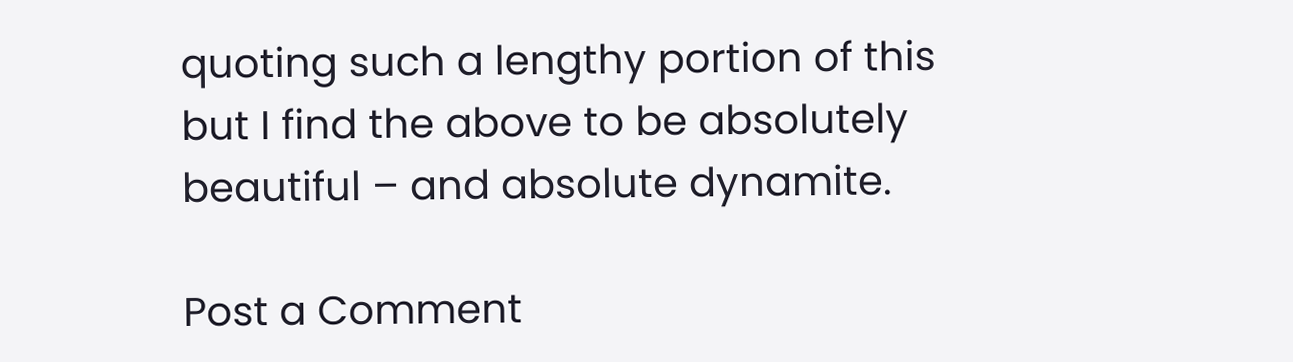quoting such a lengthy portion of this but I find the above to be absolutely beautiful – and absolute dynamite.

Post a Comment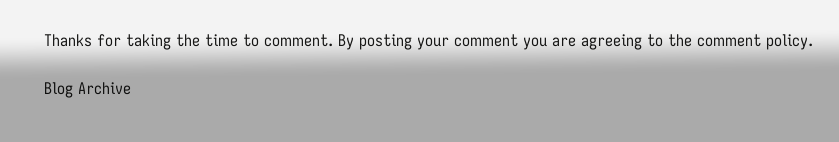Thanks for taking the time to comment. By posting your comment you are agreeing to the comment policy.

Blog Archive